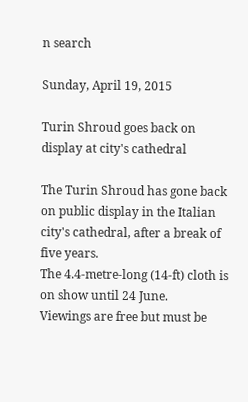n search

Sunday, April 19, 2015

Turin Shroud goes back on display at city's cathedral

The Turin Shroud has gone back on public display in the Italian city's cathedral, after a break of five years.
The 4.4-metre-long (14-ft) cloth is on show until 24 June.
Viewings are free but must be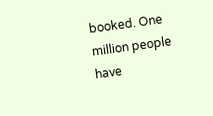booked. One million people have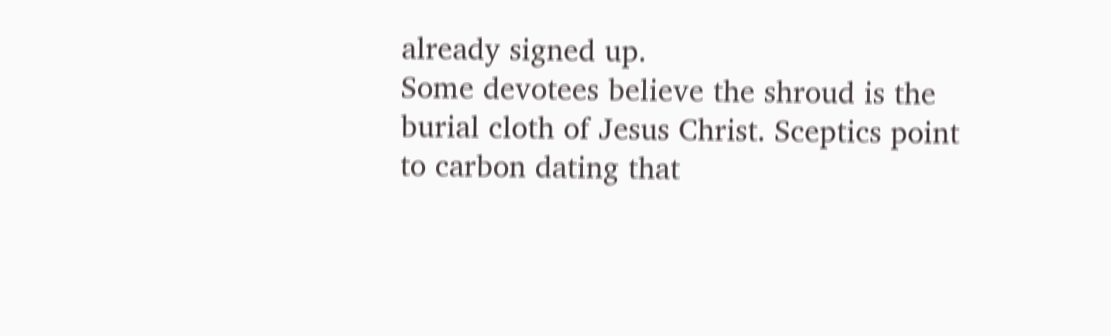already signed up.
Some devotees believe the shroud is the burial cloth of Jesus Christ. Sceptics point to carbon dating that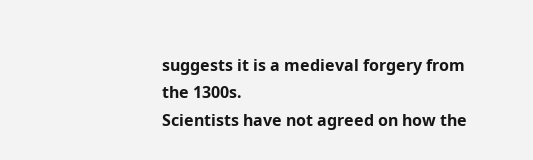suggests it is a medieval forgery from the 1300s.
Scientists have not agreed on how the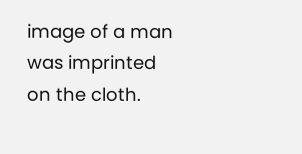image of a man was imprinted on the cloth.